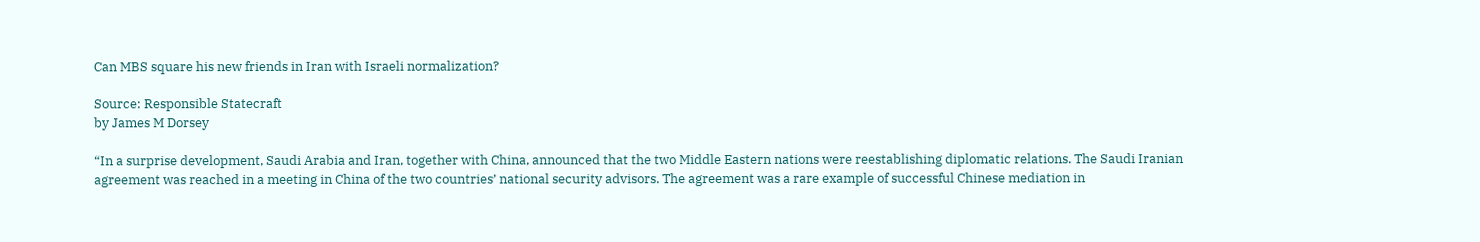Can MBS square his new friends in Iran with Israeli normalization?

Source: Responsible Statecraft
by James M Dorsey

“In a surprise development, Saudi Arabia and Iran, together with China, announced that the two Middle Eastern nations were reestablishing diplomatic relations. The Saudi Iranian agreement was reached in a meeting in China of the two countries’ national security advisors. The agreement was a rare example of successful Chinese mediation in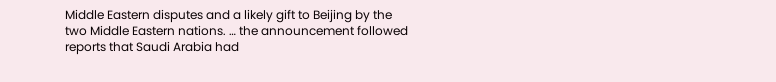Middle Eastern disputes and a likely gift to Beijing by the two Middle Eastern nations. … the announcement followed reports that Saudi Arabia had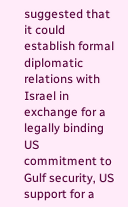suggested that it could establish formal diplomatic relations with Israel in exchange for a legally binding US commitment to Gulf security, US support for a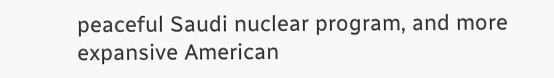peaceful Saudi nuclear program, and more expansive American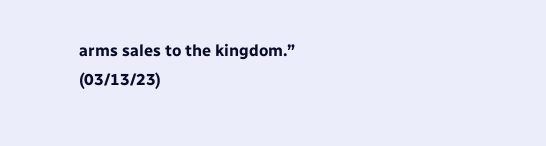arms sales to the kingdom.” (03/13/23)